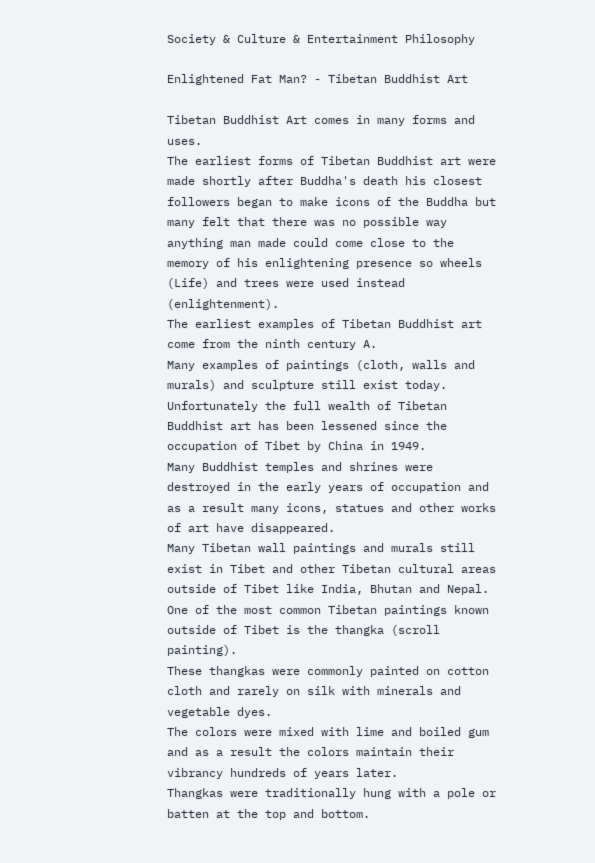Society & Culture & Entertainment Philosophy

Enlightened Fat Man? - Tibetan Buddhist Art

Tibetan Buddhist Art comes in many forms and uses.
The earliest forms of Tibetan Buddhist art were made shortly after Buddha's death his closest followers began to make icons of the Buddha but many felt that there was no possible way anything man made could come close to the memory of his enlightening presence so wheels (Life) and trees were used instead (enlightenment).
The earliest examples of Tibetan Buddhist art come from the ninth century A.
Many examples of paintings (cloth, walls and murals) and sculpture still exist today.
Unfortunately the full wealth of Tibetan Buddhist art has been lessened since the occupation of Tibet by China in 1949.
Many Buddhist temples and shrines were destroyed in the early years of occupation and as a result many icons, statues and other works of art have disappeared.
Many Tibetan wall paintings and murals still exist in Tibet and other Tibetan cultural areas outside of Tibet like India, Bhutan and Nepal.
One of the most common Tibetan paintings known outside of Tibet is the thangka (scroll painting).
These thangkas were commonly painted on cotton cloth and rarely on silk with minerals and vegetable dyes.
The colors were mixed with lime and boiled gum and as a result the colors maintain their vibrancy hundreds of years later.
Thangkas were traditionally hung with a pole or batten at the top and bottom.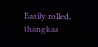Easily rolled, thangkas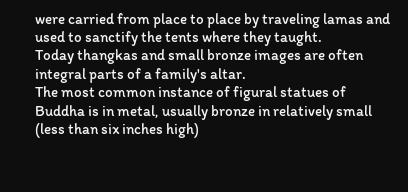were carried from place to place by traveling lamas and used to sanctify the tents where they taught.
Today thangkas and small bronze images are often integral parts of a family's altar.
The most common instance of figural statues of Buddha is in metal, usually bronze in relatively small (less than six inches high)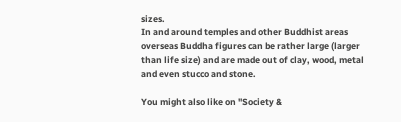sizes.
In and around temples and other Buddhist areas overseas Buddha figures can be rather large (larger than life size) and are made out of clay, wood, metal and even stucco and stone.

You might also like on "Society &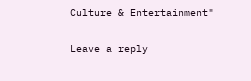Culture & Entertainment"

Leave a reply